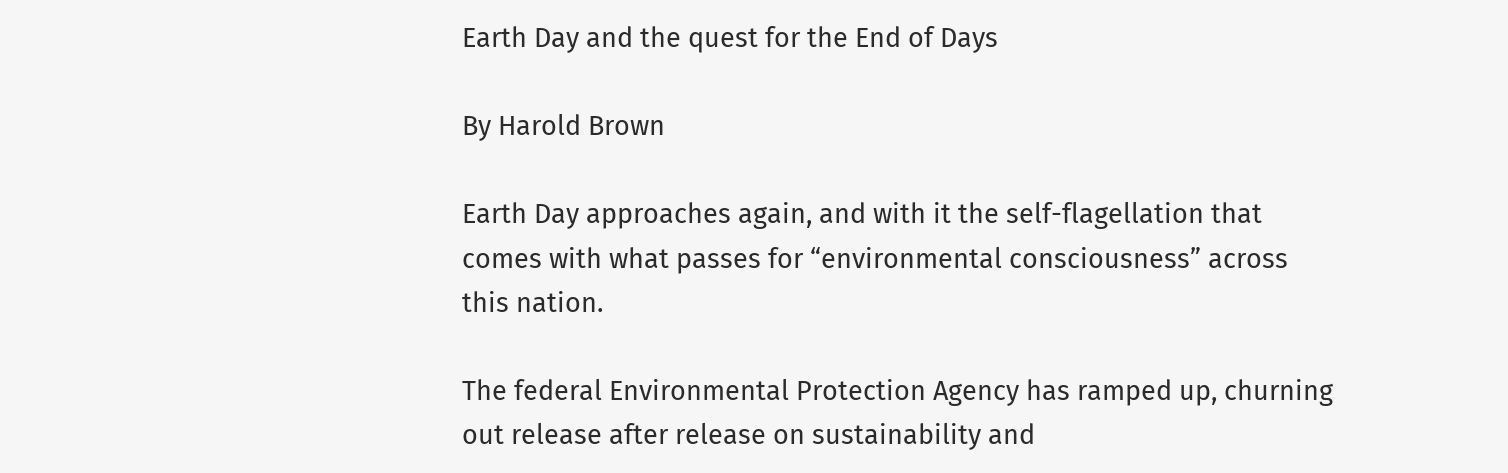Earth Day and the quest for the End of Days

By Harold Brown

Earth Day approaches again, and with it the self-flagellation that comes with what passes for “environmental consciousness” across this nation.

The federal Environmental Protection Agency has ramped up, churning out release after release on sustainability and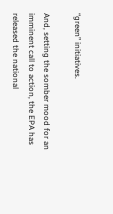“green” initiatives.

And, setting the somber mood for an imminent call to action, the EPA has released the national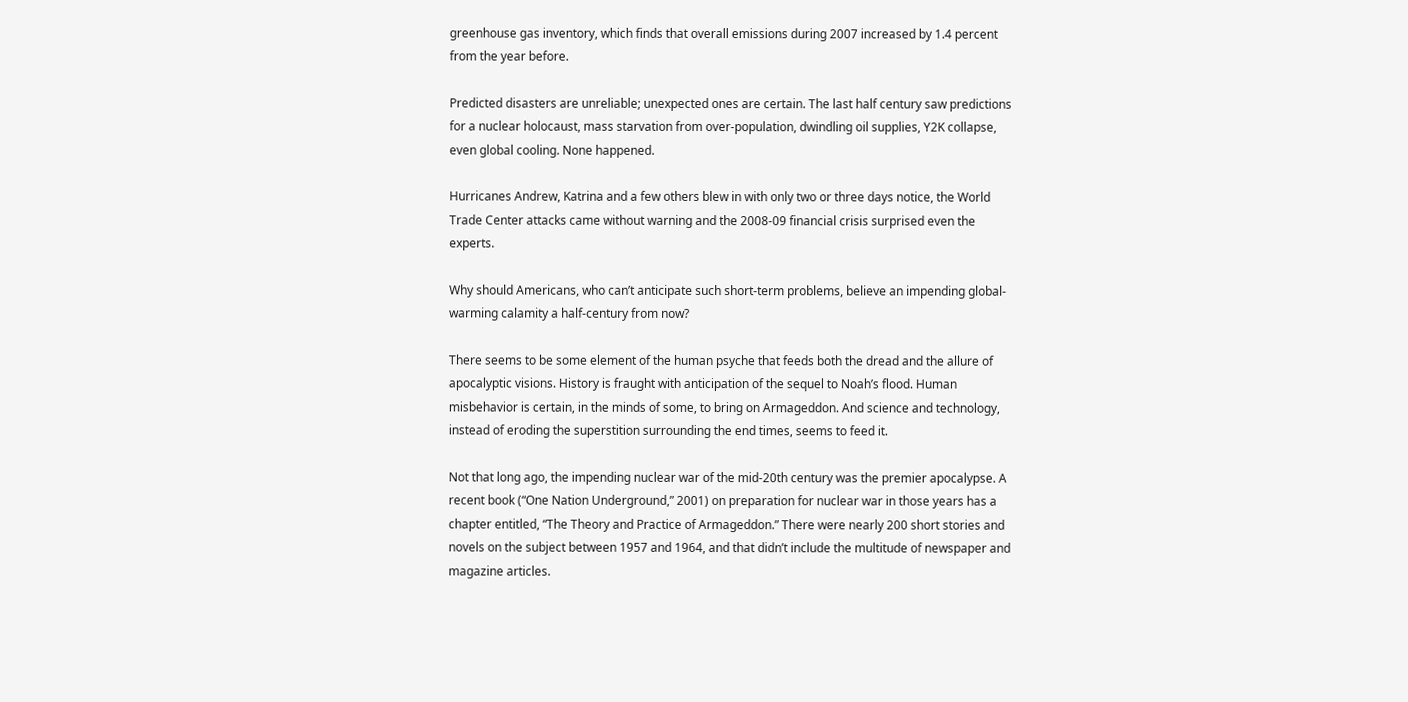greenhouse gas inventory, which finds that overall emissions during 2007 increased by 1.4 percent from the year before.

Predicted disasters are unreliable; unexpected ones are certain. The last half century saw predictions for a nuclear holocaust, mass starvation from over-population, dwindling oil supplies, Y2K collapse, even global cooling. None happened.

Hurricanes Andrew, Katrina and a few others blew in with only two or three days notice, the World Trade Center attacks came without warning and the 2008-09 financial crisis surprised even the experts.

Why should Americans, who can’t anticipate such short-term problems, believe an impending global-warming calamity a half-century from now?

There seems to be some element of the human psyche that feeds both the dread and the allure of apocalyptic visions. History is fraught with anticipation of the sequel to Noah’s flood. Human misbehavior is certain, in the minds of some, to bring on Armageddon. And science and technology, instead of eroding the superstition surrounding the end times, seems to feed it.

Not that long ago, the impending nuclear war of the mid-20th century was the premier apocalypse. A recent book (“One Nation Underground,” 2001) on preparation for nuclear war in those years has a chapter entitled, “The Theory and Practice of Armageddon.” There were nearly 200 short stories and novels on the subject between 1957 and 1964, and that didn’t include the multitude of newspaper and magazine articles.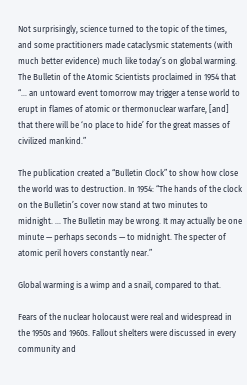Not surprisingly, science turned to the topic of the times, and some practitioners made cataclysmic statements (with much better evidence) much like today’s on global warming. The Bulletin of the Atomic Scientists proclaimed in 1954 that “... an untoward event tomorrow may trigger a tense world to erupt in flames of atomic or thermonuclear warfare, [and] that there will be ‘no place to hide’ for the great masses of civilized mankind.”

The publication created a “Bulletin Clock” to show how close the world was to destruction. In 1954: “The hands of the clock on the Bulletin’s cover now stand at two minutes to midnight. ... The Bulletin may be wrong. It may actually be one minute — perhaps seconds — to midnight. The specter of atomic peril hovers constantly near.”

Global warming is a wimp and a snail, compared to that.

Fears of the nuclear holocaust were real and widespread in the 1950s and 1960s. Fallout shelters were discussed in every community and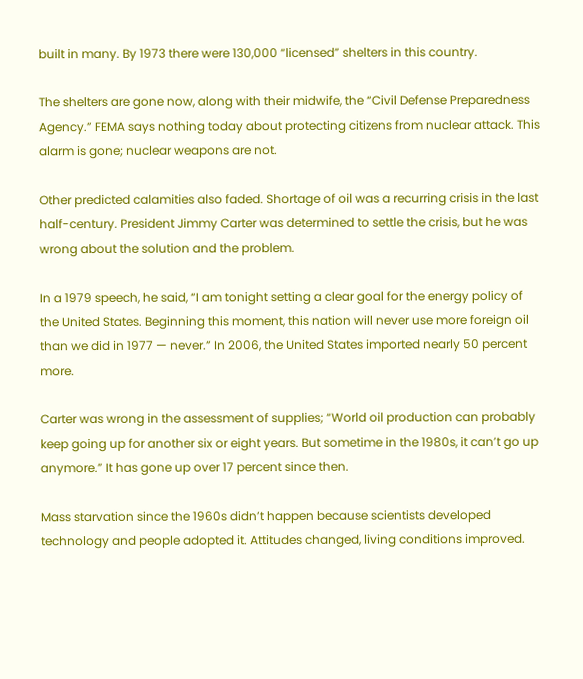built in many. By 1973 there were 130,000 “licensed” shelters in this country.

The shelters are gone now, along with their midwife, the “Civil Defense Preparedness Agency.” FEMA says nothing today about protecting citizens from nuclear attack. This alarm is gone; nuclear weapons are not.

Other predicted calamities also faded. Shortage of oil was a recurring crisis in the last half-century. President Jimmy Carter was determined to settle the crisis, but he was wrong about the solution and the problem.

In a 1979 speech, he said, “I am tonight setting a clear goal for the energy policy of the United States. Beginning this moment, this nation will never use more foreign oil than we did in 1977 — never.” In 2006, the United States imported nearly 50 percent more.

Carter was wrong in the assessment of supplies; “World oil production can probably keep going up for another six or eight years. But sometime in the 1980s, it can’t go up anymore.” It has gone up over 17 percent since then.

Mass starvation since the 1960s didn’t happen because scientists developed technology and people adopted it. Attitudes changed, living conditions improved.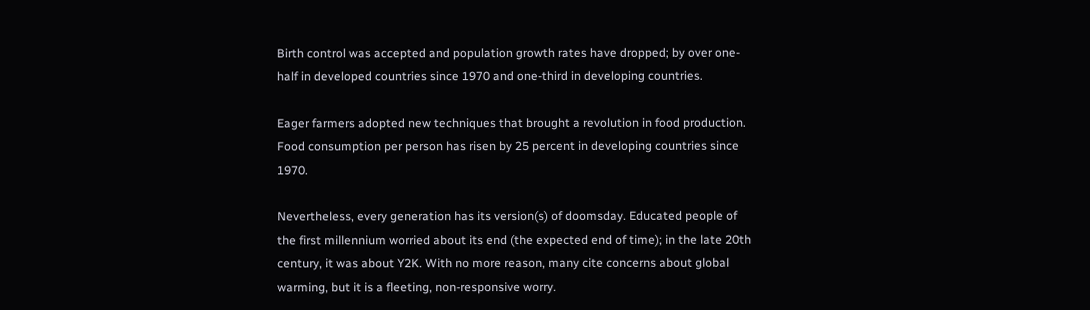Birth control was accepted and population growth rates have dropped; by over one-half in developed countries since 1970 and one-third in developing countries.

Eager farmers adopted new techniques that brought a revolution in food production. Food consumption per person has risen by 25 percent in developing countries since 1970.

Nevertheless, every generation has its version(s) of doomsday. Educated people of the first millennium worried about its end (the expected end of time); in the late 20th century, it was about Y2K. With no more reason, many cite concerns about global warming, but it is a fleeting, non-responsive worry.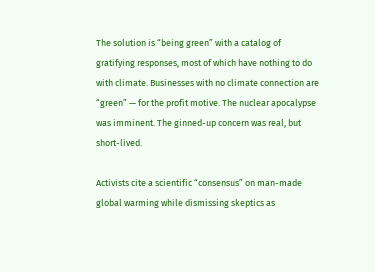The solution is “being green” with a catalog of gratifying responses, most of which have nothing to do with climate. Businesses with no climate connection are “green” — for the profit motive. The nuclear apocalypse was imminent. The ginned-up concern was real, but short-lived.

Activists cite a scientific “consensus” on man-made global warming while dismissing skeptics as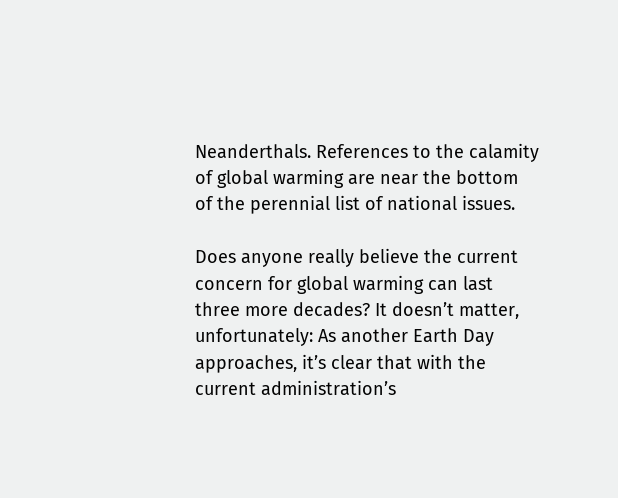Neanderthals. References to the calamity of global warming are near the bottom of the perennial list of national issues.

Does anyone really believe the current concern for global warming can last three more decades? It doesn’t matter, unfortunately: As another Earth Day approaches, it’s clear that with the current administration’s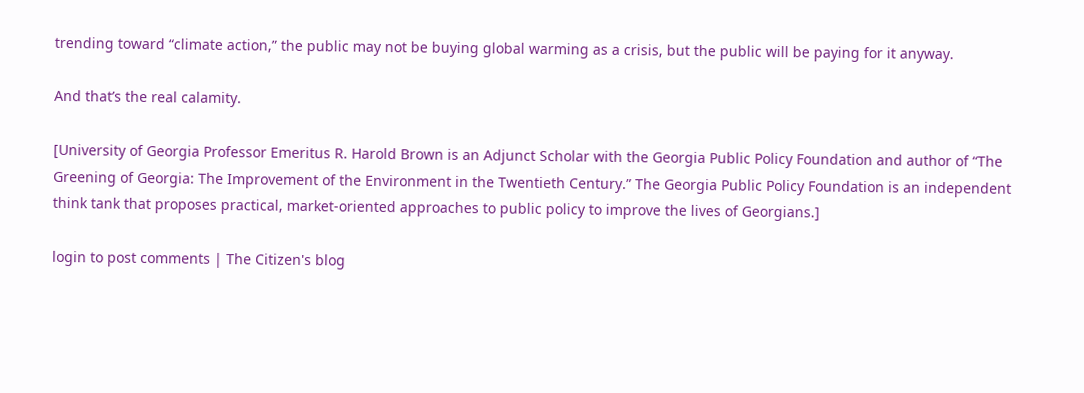trending toward “climate action,” the public may not be buying global warming as a crisis, but the public will be paying for it anyway.

And that’s the real calamity.

[University of Georgia Professor Emeritus R. Harold Brown is an Adjunct Scholar with the Georgia Public Policy Foundation and author of “The Greening of Georgia: The Improvement of the Environment in the Twentieth Century.” The Georgia Public Policy Foundation is an independent think tank that proposes practical, market-oriented approaches to public policy to improve the lives of Georgians.]

login to post comments | The Citizen's blog